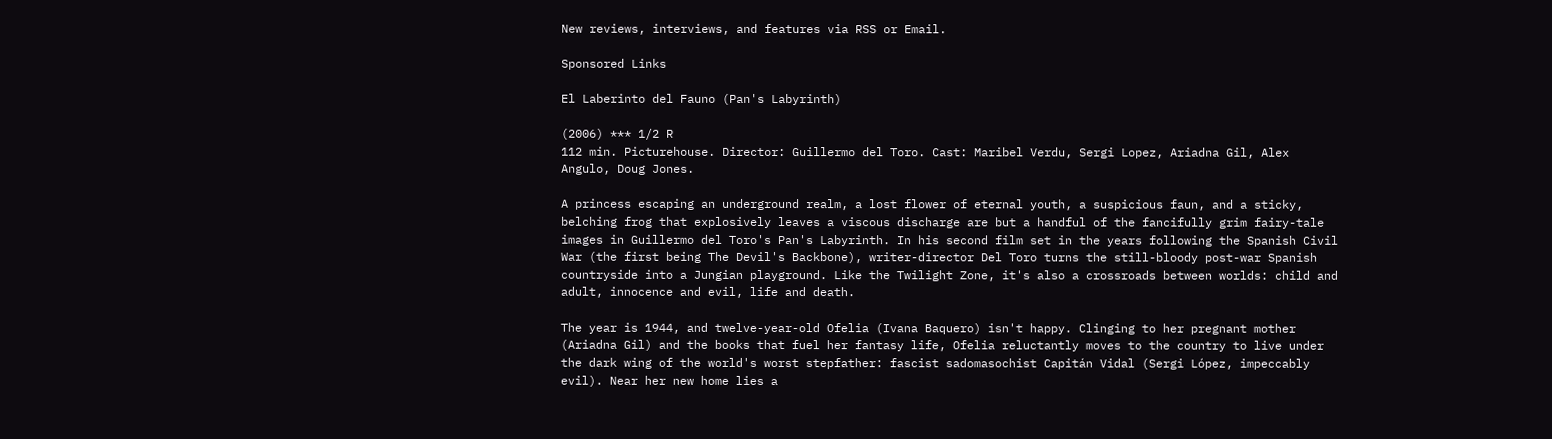New reviews, interviews, and features via RSS or Email.

Sponsored Links

El Laberinto del Fauno (Pan's Labyrinth)

(2006) *** 1/2 R
112 min. Picturehouse. Director: Guillermo del Toro. Cast: Maribel Verdu, Sergi Lopez, Ariadna Gil, Alex Angulo, Doug Jones.

A princess escaping an underground realm, a lost flower of eternal youth, a suspicious faun, and a sticky, belching frog that explosively leaves a viscous discharge are but a handful of the fancifully grim fairy-tale images in Guillermo del Toro's Pan's Labyrinth. In his second film set in the years following the Spanish Civil War (the first being The Devil's Backbone), writer-director Del Toro turns the still-bloody post-war Spanish countryside into a Jungian playground. Like the Twilight Zone, it's also a crossroads between worlds: child and adult, innocence and evil, life and death.

The year is 1944, and twelve-year-old Ofelia (Ivana Baquero) isn't happy. Clinging to her pregnant mother (Ariadna Gil) and the books that fuel her fantasy life, Ofelia reluctantly moves to the country to live under the dark wing of the world's worst stepfather: fascist sadomasochist Capitán Vidal (Sergi López, impeccably evil). Near her new home lies a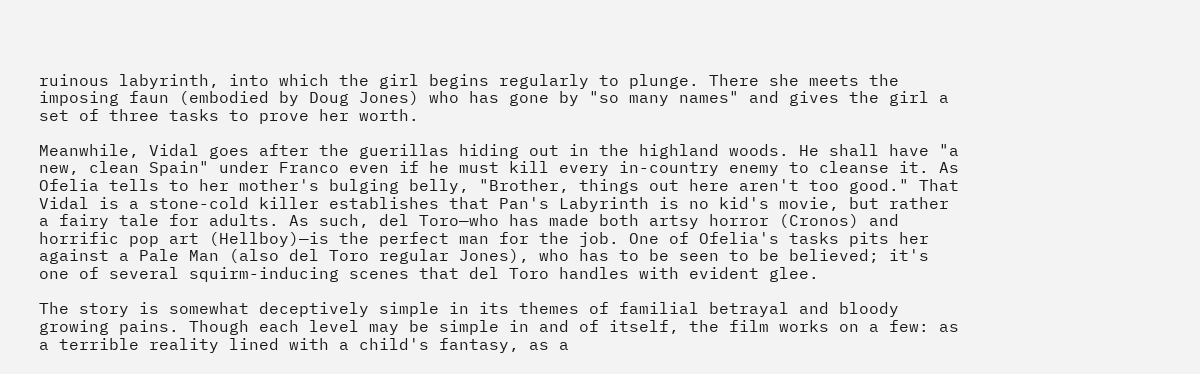ruinous labyrinth, into which the girl begins regularly to plunge. There she meets the imposing faun (embodied by Doug Jones) who has gone by "so many names" and gives the girl a set of three tasks to prove her worth.

Meanwhile, Vidal goes after the guerillas hiding out in the highland woods. He shall have "a new, clean Spain" under Franco even if he must kill every in-country enemy to cleanse it. As Ofelia tells to her mother's bulging belly, "Brother, things out here aren't too good." That Vidal is a stone-cold killer establishes that Pan's Labyrinth is no kid's movie, but rather a fairy tale for adults. As such, del Toro—who has made both artsy horror (Cronos) and horrific pop art (Hellboy)—is the perfect man for the job. One of Ofelia's tasks pits her against a Pale Man (also del Toro regular Jones), who has to be seen to be believed; it's one of several squirm-inducing scenes that del Toro handles with evident glee.

The story is somewhat deceptively simple in its themes of familial betrayal and bloody growing pains. Though each level may be simple in and of itself, the film works on a few: as a terrible reality lined with a child's fantasy, as a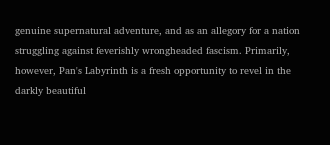genuine supernatural adventure, and as an allegory for a nation struggling against feverishly wrongheaded fascism. Primarily, however, Pan's Labyrinth is a fresh opportunity to revel in the darkly beautiful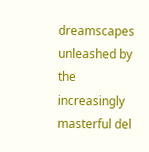dreamscapes unleashed by the increasingly masterful del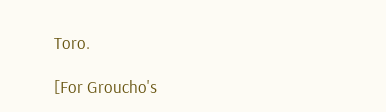Toro.

[For Groucho's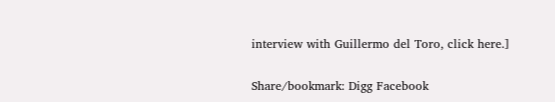interview with Guillermo del Toro, click here.]

Share/bookmark: Digg Facebook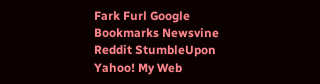Fark Furl Google Bookmarks Newsvine Reddit StumbleUpon Yahoo! My Web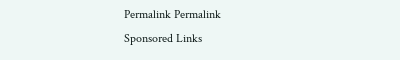Permalink Permalink
Sponsored Links